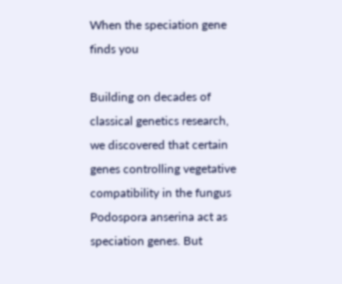When the speciation gene finds you

Building on decades of classical genetics research, we discovered that certain genes controlling vegetative compatibility in the fungus Podospora anserina act as speciation genes. But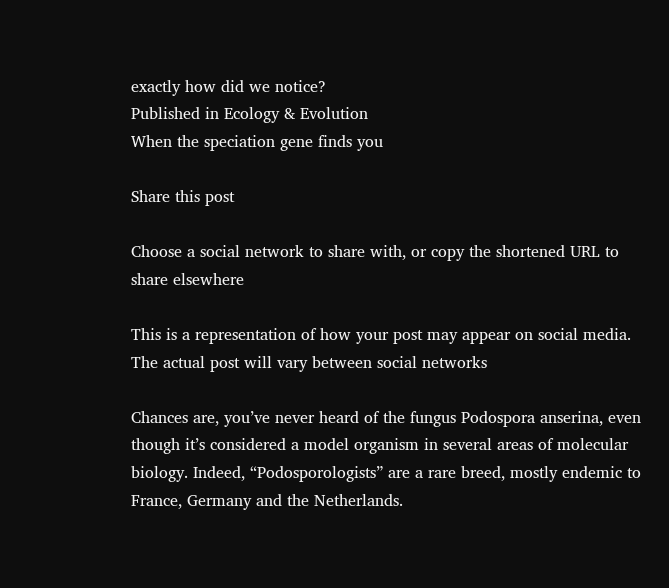exactly how did we notice?
Published in Ecology & Evolution
When the speciation gene finds you

Share this post

Choose a social network to share with, or copy the shortened URL to share elsewhere

This is a representation of how your post may appear on social media. The actual post will vary between social networks

Chances are, you’ve never heard of the fungus Podospora anserina, even though it’s considered a model organism in several areas of molecular biology. Indeed, “Podosporologists” are a rare breed, mostly endemic to France, Germany and the Netherlands.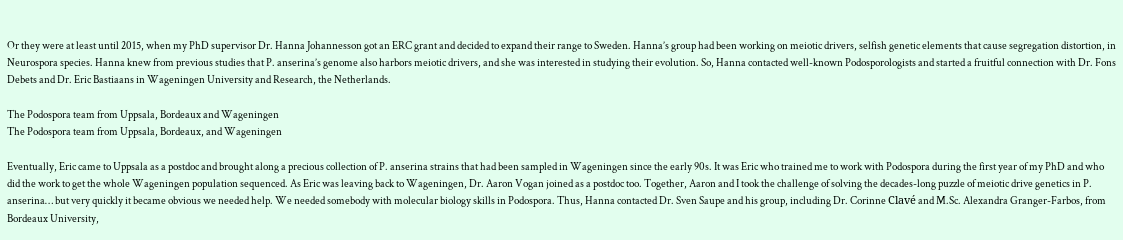Or they were at least until 2015, when my PhD supervisor Dr. Hanna Johannesson got an ERC grant and decided to expand their range to Sweden. Hanna’s group had been working on meiotic drivers, selfish genetic elements that cause segregation distortion, in Neurospora species. Hanna knew from previous studies that P. anserina’s genome also harbors meiotic drivers, and she was interested in studying their evolution. So, Hanna contacted well-known Podosporologists and started a fruitful connection with Dr. Fons Debets and Dr. Eric Bastiaans in Wageningen University and Research, the Netherlands.

The Podospora team from Uppsala, Bordeaux and Wageningen
The Podospora team from Uppsala, Bordeaux, and Wageningen

Eventually, Eric came to Uppsala as a postdoc and brought along a precious collection of P. anserina strains that had been sampled in Wageningen since the early 90s. It was Eric who trained me to work with Podospora during the first year of my PhD and who did the work to get the whole Wageningen population sequenced. As Eric was leaving back to Wageningen, Dr. Aaron Vogan joined as a postdoc too. Together, Aaron and I took the challenge of solving the decades-long puzzle of meiotic drive genetics in P. anserina… but very quickly it became obvious we needed help. We needed somebody with molecular biology skills in Podospora. Thus, Hanna contacted Dr. Sven Saupe and his group, including Dr. Corinne Clavé and M.Sc. Alexandra Granger-Farbos, from Bordeaux University,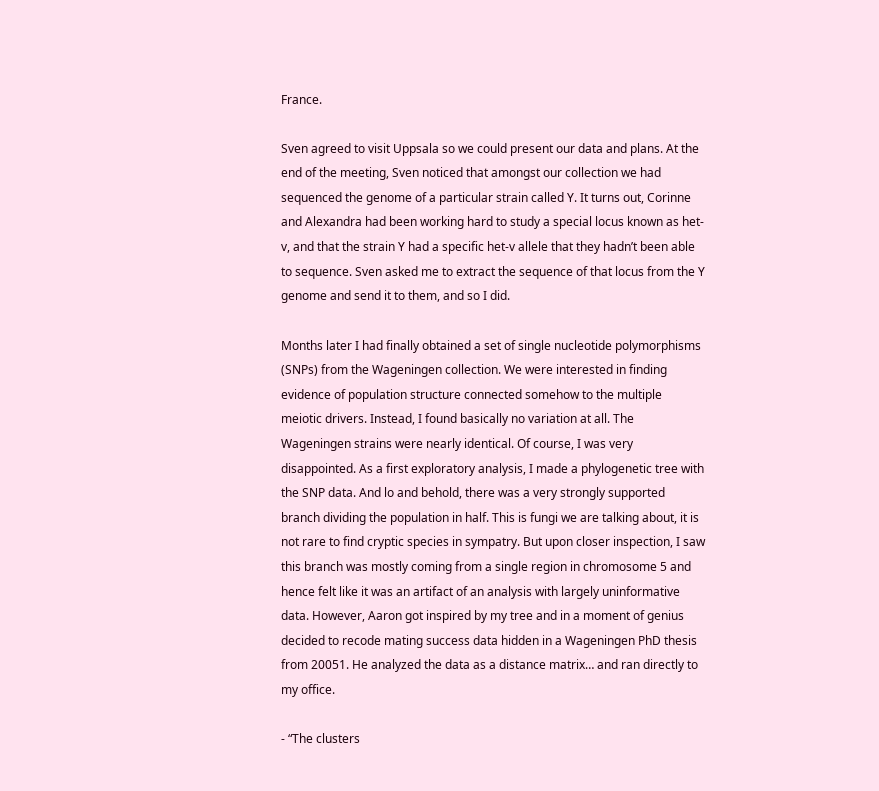France.

Sven agreed to visit Uppsala so we could present our data and plans. At the end of the meeting, Sven noticed that amongst our collection we had sequenced the genome of a particular strain called Y. It turns out, Corinne and Alexandra had been working hard to study a special locus known as het-v, and that the strain Y had a specific het-v allele that they hadn’t been able to sequence. Sven asked me to extract the sequence of that locus from the Y genome and send it to them, and so I did.

Months later I had finally obtained a set of single nucleotide polymorphisms (SNPs) from the Wageningen collection. We were interested in finding evidence of population structure connected somehow to the multiple meiotic drivers. Instead, I found basically no variation at all. The Wageningen strains were nearly identical. Of course, I was very disappointed. As a first exploratory analysis, I made a phylogenetic tree with the SNP data. And lo and behold, there was a very strongly supported branch dividing the population in half. This is fungi we are talking about, it is not rare to find cryptic species in sympatry. But upon closer inspection, I saw this branch was mostly coming from a single region in chromosome 5 and hence felt like it was an artifact of an analysis with largely uninformative data. However, Aaron got inspired by my tree and in a moment of genius decided to recode mating success data hidden in a Wageningen PhD thesis from 20051. He analyzed the data as a distance matrix… and ran directly to my office.

- “The clusters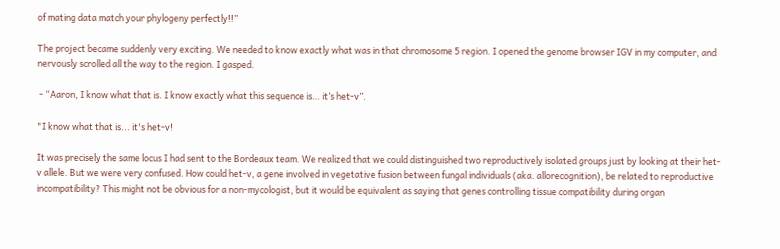of mating data match your phylogeny perfectly!!”

The project became suddenly very exciting. We needed to know exactly what was in that chromosome 5 region. I opened the genome browser IGV in my computer, and nervously scrolled all the way to the region. I gasped.

 - “Aaron, I know what that is. I know exactly what this sequence is… it’s het-v”.

"I know what that is... it's het-v!

It was precisely the same locus I had sent to the Bordeaux team. We realized that we could distinguished two reproductively isolated groups just by looking at their het-v allele. But we were very confused. How could het-v, a gene involved in vegetative fusion between fungal individuals (aka. allorecognition), be related to reproductive incompatibility? This might not be obvious for a non-mycologist, but it would be equivalent as saying that genes controlling tissue compatibility during organ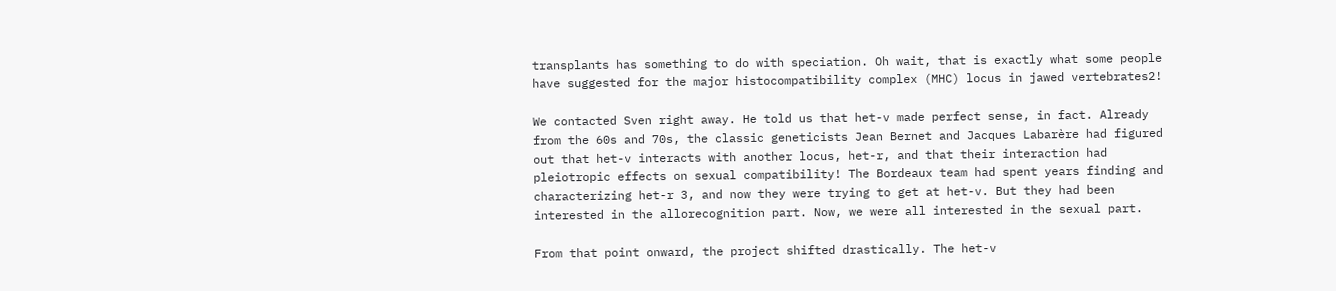transplants has something to do with speciation. Oh wait, that is exactly what some people have suggested for the major histocompatibility complex (MHC) locus in jawed vertebrates2!

We contacted Sven right away. He told us that het-v made perfect sense, in fact. Already from the 60s and 70s, the classic geneticists Jean Bernet and Jacques Labarère had figured out that het-v interacts with another locus, het-r, and that their interaction had pleiotropic effects on sexual compatibility! The Bordeaux team had spent years finding and characterizing het-r 3, and now they were trying to get at het-v. But they had been interested in the allorecognition part. Now, we were all interested in the sexual part.

From that point onward, the project shifted drastically. The het-v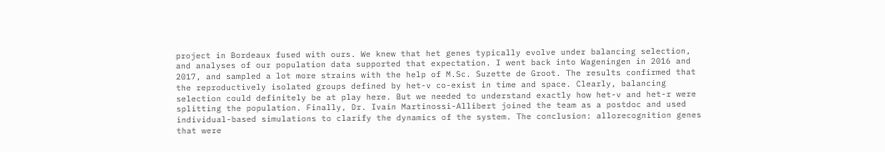project in Bordeaux fused with ours. We knew that het genes typically evolve under balancing selection, and analyses of our population data supported that expectation. I went back into Wageningen in 2016 and 2017, and sampled a lot more strains with the help of M.Sc. Suzette de Groot. The results confirmed that the reproductively isolated groups defined by het-v co-exist in time and space. Clearly, balancing selection could definitely be at play here. But we needed to understand exactly how het-v and het-r were splitting the population. Finally, Dr. Ivain Martinossi-Allibert joined the team as a postdoc and used individual-based simulations to clarify the dynamics of the system. The conclusion: allorecognition genes that were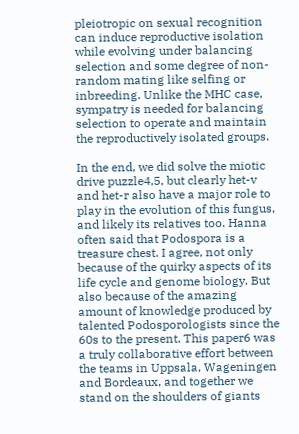pleiotropic on sexual recognition can induce reproductive isolation while evolving under balancing selection and some degree of non-random mating like selfing or inbreeding. Unlike the MHC case, sympatry is needed for balancing selection to operate and maintain the reproductively isolated groups.

In the end, we did solve the miotic drive puzzle4,5, but clearly het-v and het-r also have a major role to play in the evolution of this fungus, and likely its relatives too. Hanna often said that Podospora is a treasure chest. I agree, not only because of the quirky aspects of its life cycle and genome biology. But also because of the amazing amount of knowledge produced by talented Podosporologists since the 60s to the present. This paper6 was a truly collaborative effort between the teams in Uppsala, Wageningen and Bordeaux, and together we stand on the shoulders of giants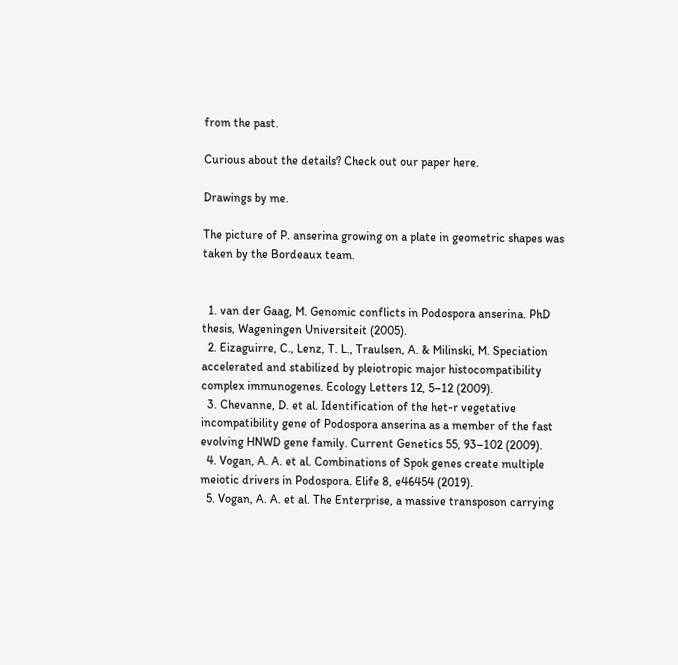from the past.

Curious about the details? Check out our paper here.

Drawings by me.

The picture of P. anserina growing on a plate in geometric shapes was taken by the Bordeaux team.


  1. van der Gaag, M. Genomic conflicts in Podospora anserina. PhD thesis, Wageningen Universiteit (2005).
  2. Eizaguirre, C., Lenz, T. L., Traulsen, A. & Milinski, M. Speciation accelerated and stabilized by pleiotropic major histocompatibility complex immunogenes. Ecology Letters 12, 5–12 (2009).
  3. Chevanne, D. et al. Identification of the het-r vegetative incompatibility gene of Podospora anserina as a member of the fast evolving HNWD gene family. Current Genetics 55, 93–102 (2009).
  4. Vogan, A. A. et al. Combinations of Spok genes create multiple meiotic drivers in Podospora. Elife 8, e46454 (2019).
  5. Vogan, A. A. et al. The Enterprise, a massive transposon carrying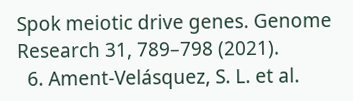Spok meiotic drive genes. Genome Research 31, 789–798 (2021).
  6. Ament-Velásquez, S. L. et al.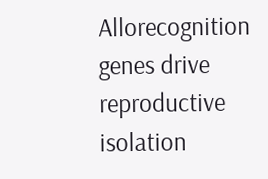Allorecognition genes drive reproductive isolation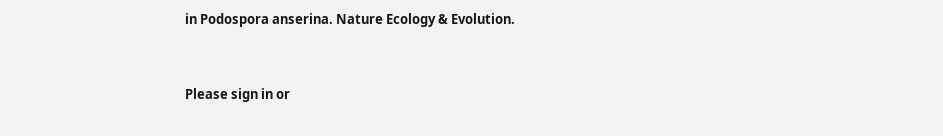in Podospora anserina. Nature Ecology & Evolution.


Please sign in or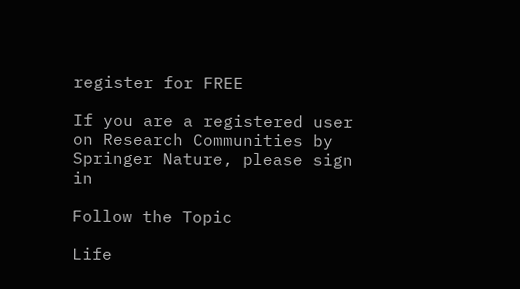register for FREE

If you are a registered user on Research Communities by Springer Nature, please sign in

Follow the Topic

Life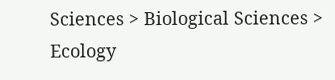Sciences > Biological Sciences > Ecology